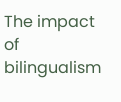The impact of bilingualism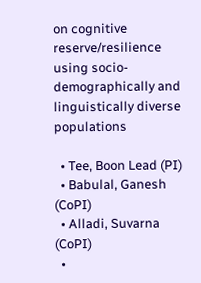on cognitive reserve/resilience using socio-demographically and linguistically diverse populations

  • Tee, Boon Lead (PI)
  • Babulal, Ganesh (CoPI)
  • Alladi, Suvarna (CoPI)
  •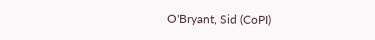O'Bryant, Sid (CoPI)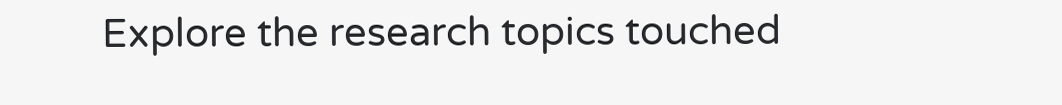Explore the research topics touched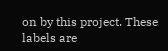on by this project. These labels are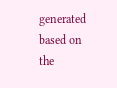generated based on the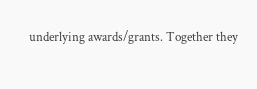underlying awards/grants. Together they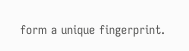form a unique fingerprint.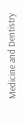Medicine and Dentistry